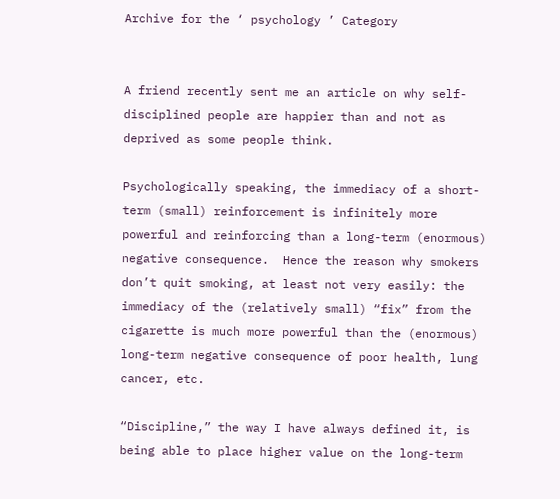Archive for the ‘ psychology ’ Category


A friend recently sent me an article on why self-disciplined people are happier than and not as deprived as some people think.

Psychologically speaking, the immediacy of a short-term (small) reinforcement is infinitely more powerful and reinforcing than a long-term (enormous) negative consequence.  Hence the reason why smokers don’t quit smoking, at least not very easily: the immediacy of the (relatively small) “fix” from the cigarette is much more powerful than the (enormous) long-term negative consequence of poor health, lung cancer, etc.

“Discipline,” the way I have always defined it, is being able to place higher value on the long-term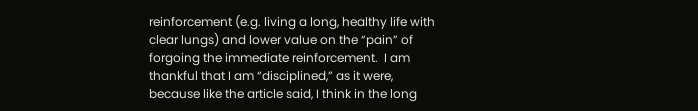reinforcement (e.g. living a long, healthy life with clear lungs) and lower value on the “pain” of forgoing the immediate reinforcement.  I am thankful that I am “disciplined,” as it were, because like the article said, I think in the long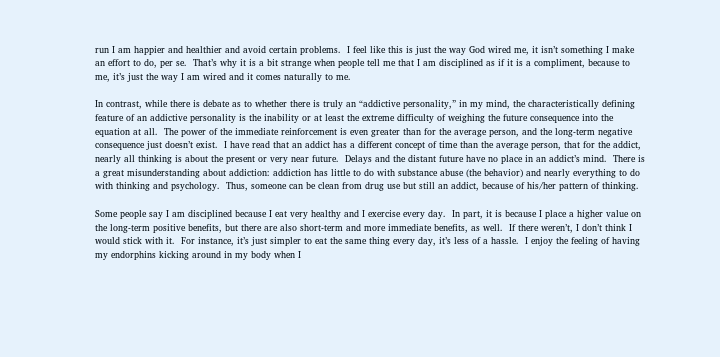run I am happier and healthier and avoid certain problems.  I feel like this is just the way God wired me, it isn’t something I make an effort to do, per se.  That’s why it is a bit strange when people tell me that I am disciplined as if it is a compliment, because to me, it’s just the way I am wired and it comes naturally to me.

In contrast, while there is debate as to whether there is truly an “addictive personality,” in my mind, the characteristically defining feature of an addictive personality is the inability or at least the extreme difficulty of weighing the future consequence into the equation at all.  The power of the immediate reinforcement is even greater than for the average person, and the long-term negative consequence just doesn’t exist.  I have read that an addict has a different concept of time than the average person, that for the addict, nearly all thinking is about the present or very near future.  Delays and the distant future have no place in an addict’s mind.  There is a great misunderstanding about addiction: addiction has little to do with substance abuse (the behavior) and nearly everything to do with thinking and psychology.  Thus, someone can be clean from drug use but still an addict, because of his/her pattern of thinking.

Some people say I am disciplined because I eat very healthy and I exercise every day.  In part, it is because I place a higher value on the long-term positive benefits, but there are also short-term and more immediate benefits, as well.  If there weren’t, I don’t think I would stick with it.  For instance, it’s just simpler to eat the same thing every day, it’s less of a hassle.  I enjoy the feeling of having my endorphins kicking around in my body when I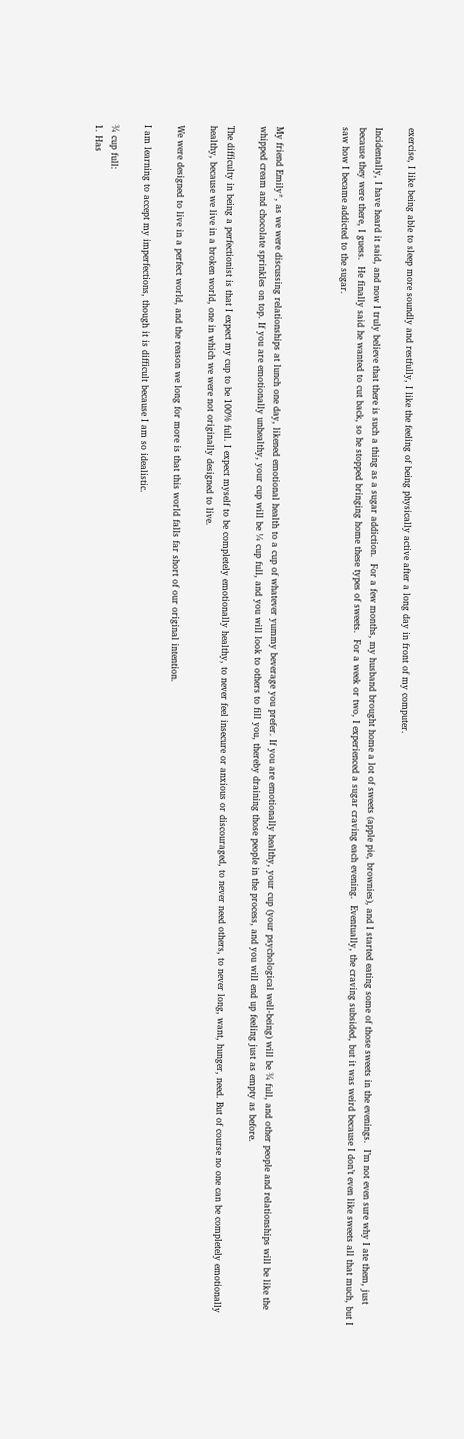exercise, I like being able to sleep more soundly and restfully, I like the feeling of being physically active after a long day in front of my computer.

Incidentally, I have heard it said, and now I truly believe that there is such a thing as a sugar addiction.  For a few months, my husband brought home a lot of sweets (apple pie, brownies), and I started eating some of those sweets in the evenings.  I’m not even sure why I ate them, just because they were there, I guess.  He finally said he wanted to cut back, so he stopped bringing home these types of sweets.  For a week or two, I experienced a sugar craving each evening.  Eventually, the craving subsided, but it was weird because I don’t even like sweets all that much, but I saw how I became addicted to the sugar.



My friend Emily*, as we were discussing relationships at lunch one day, likened emotional health to a cup of whatever yummy beverage you prefer. If you are emotionally healthy, your cup (your psychological well-being) will be ¾ full, and other people and relationships will be like the whipped cream and chocolate sprinkles on top. If you are emotionally unhealthy, your cup will be ¼ cup full, and you will look to others to fill you, thereby draining those people in the process, and you will end up feeling just as empty as before.

The difficulty in being a perfectionist is that I expect my cup to be 100% full. I expect myself to be completely emotionally healthy, to never feel insecure or anxious or discouraged, to never need others, to never long, want, hunger, need. But of course no one can be completely emotionally healthy, because we live in a broken world, one in which we were not originally designed to live.

We were designed to live in a perfect world, and the reason we long for more is that this world falls far short of our original intention.

I am learning to accept my imperfections, though it is difficult because I am so idealistic.

¾ cup full:
1. Has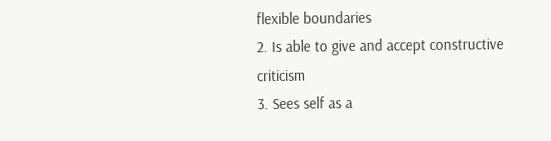flexible boundaries
2. Is able to give and accept constructive criticism
3. Sees self as a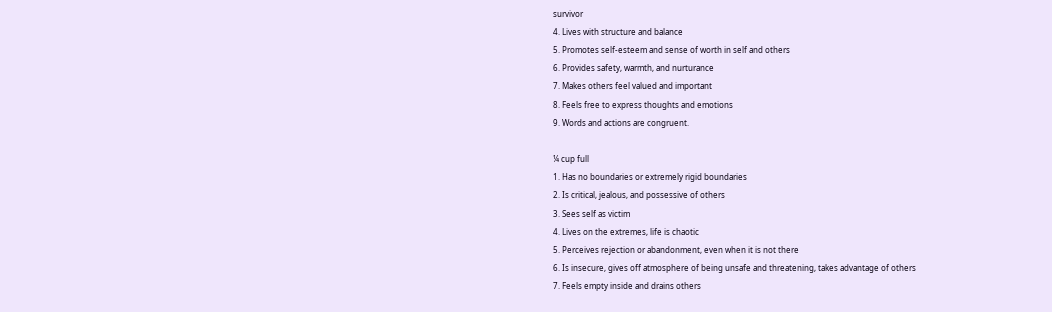survivor
4. Lives with structure and balance
5. Promotes self-esteem and sense of worth in self and others
6. Provides safety, warmth, and nurturance
7. Makes others feel valued and important
8. Feels free to express thoughts and emotions
9. Words and actions are congruent.

¼ cup full
1. Has no boundaries or extremely rigid boundaries
2. Is critical, jealous, and possessive of others
3. Sees self as victim
4. Lives on the extremes, life is chaotic
5. Perceives rejection or abandonment, even when it is not there
6. Is insecure, gives off atmosphere of being unsafe and threatening, takes advantage of others
7. Feels empty inside and drains others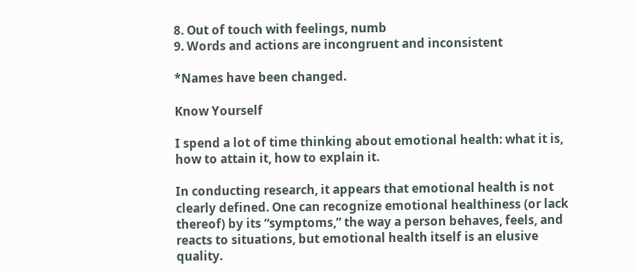8. Out of touch with feelings, numb
9. Words and actions are incongruent and inconsistent

*Names have been changed.

Know Yourself

I spend a lot of time thinking about emotional health: what it is, how to attain it, how to explain it.

In conducting research, it appears that emotional health is not clearly defined. One can recognize emotional healthiness (or lack thereof) by its “symptoms,” the way a person behaves, feels, and reacts to situations, but emotional health itself is an elusive quality.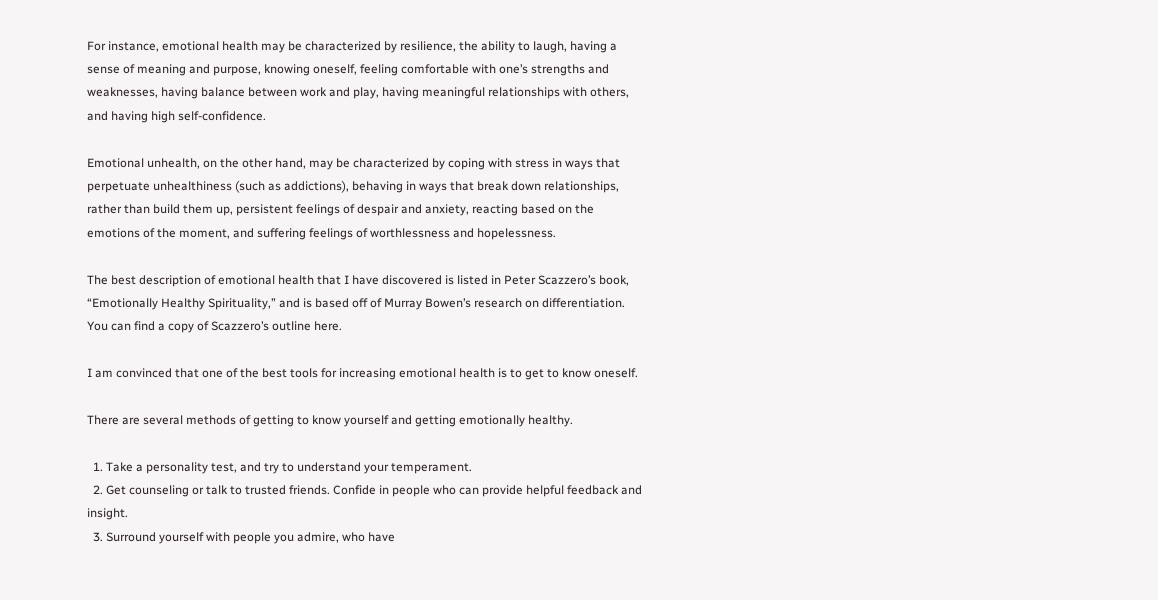For instance, emotional health may be characterized by resilience, the ability to laugh, having a sense of meaning and purpose, knowing oneself, feeling comfortable with one’s strengths and weaknesses, having balance between work and play, having meaningful relationships with others, and having high self-confidence.

Emotional unhealth, on the other hand, may be characterized by coping with stress in ways that perpetuate unhealthiness (such as addictions), behaving in ways that break down relationships, rather than build them up, persistent feelings of despair and anxiety, reacting based on the emotions of the moment, and suffering feelings of worthlessness and hopelessness.

The best description of emotional health that I have discovered is listed in Peter Scazzero’s book, “Emotionally Healthy Spirituality,” and is based off of Murray Bowen’s research on differentiation. You can find a copy of Scazzero’s outline here.

I am convinced that one of the best tools for increasing emotional health is to get to know oneself.

There are several methods of getting to know yourself and getting emotionally healthy.

  1. Take a personality test, and try to understand your temperament.
  2. Get counseling or talk to trusted friends. Confide in people who can provide helpful feedback and insight.
  3. Surround yourself with people you admire, who have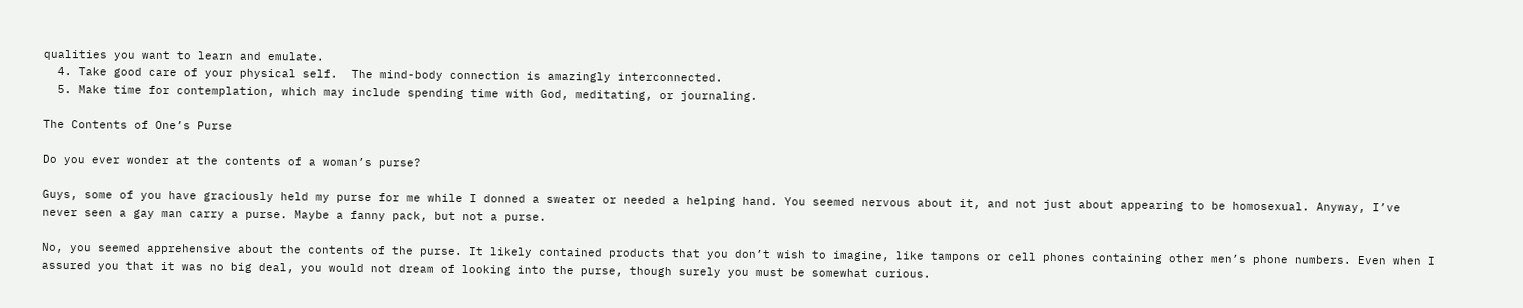qualities you want to learn and emulate.
  4. Take good care of your physical self.  The mind-body connection is amazingly interconnected.
  5. Make time for contemplation, which may include spending time with God, meditating, or journaling.

The Contents of One’s Purse

Do you ever wonder at the contents of a woman’s purse?

Guys, some of you have graciously held my purse for me while I donned a sweater or needed a helping hand. You seemed nervous about it, and not just about appearing to be homosexual. Anyway, I’ve never seen a gay man carry a purse. Maybe a fanny pack, but not a purse.

No, you seemed apprehensive about the contents of the purse. It likely contained products that you don’t wish to imagine, like tampons or cell phones containing other men’s phone numbers. Even when I assured you that it was no big deal, you would not dream of looking into the purse, though surely you must be somewhat curious.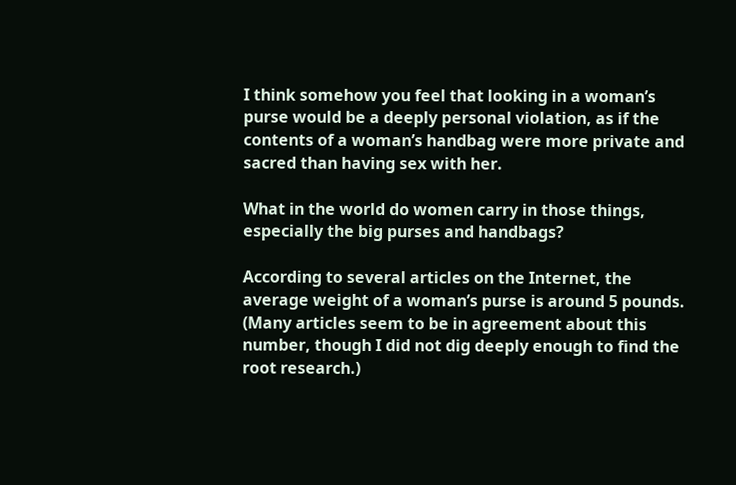I think somehow you feel that looking in a woman’s purse would be a deeply personal violation, as if the contents of a woman’s handbag were more private and sacred than having sex with her.

What in the world do women carry in those things, especially the big purses and handbags?

According to several articles on the Internet, the average weight of a woman’s purse is around 5 pounds. (Many articles seem to be in agreement about this number, though I did not dig deeply enough to find the root research.)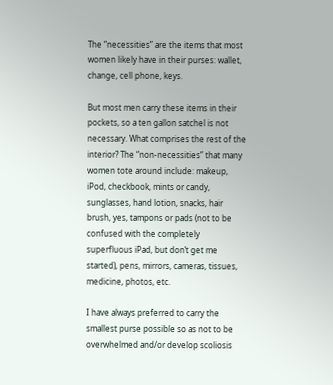The “necessities” are the items that most women likely have in their purses: wallet, change, cell phone, keys.

But most men carry these items in their pockets, so a ten gallon satchel is not necessary. What comprises the rest of the interior? The “non-necessities” that many women tote around include: makeup, iPod, checkbook, mints or candy, sunglasses, hand lotion, snacks, hair brush, yes, tampons or pads (not to be confused with the completely superfluous iPad, but don’t get me started), pens, mirrors, cameras, tissues, medicine, photos, etc.

I have always preferred to carry the smallest purse possible so as not to be overwhelmed and/or develop scoliosis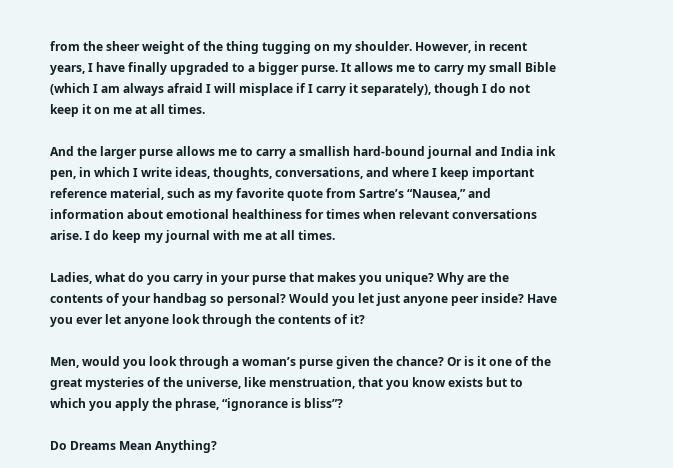from the sheer weight of the thing tugging on my shoulder. However, in recent years, I have finally upgraded to a bigger purse. It allows me to carry my small Bible (which I am always afraid I will misplace if I carry it separately), though I do not keep it on me at all times.

And the larger purse allows me to carry a smallish hard-bound journal and India ink pen, in which I write ideas, thoughts, conversations, and where I keep important reference material, such as my favorite quote from Sartre’s “Nausea,” and information about emotional healthiness for times when relevant conversations arise. I do keep my journal with me at all times.

Ladies, what do you carry in your purse that makes you unique? Why are the contents of your handbag so personal? Would you let just anyone peer inside? Have you ever let anyone look through the contents of it?

Men, would you look through a woman’s purse given the chance? Or is it one of the great mysteries of the universe, like menstruation, that you know exists but to which you apply the phrase, “ignorance is bliss”?

Do Dreams Mean Anything?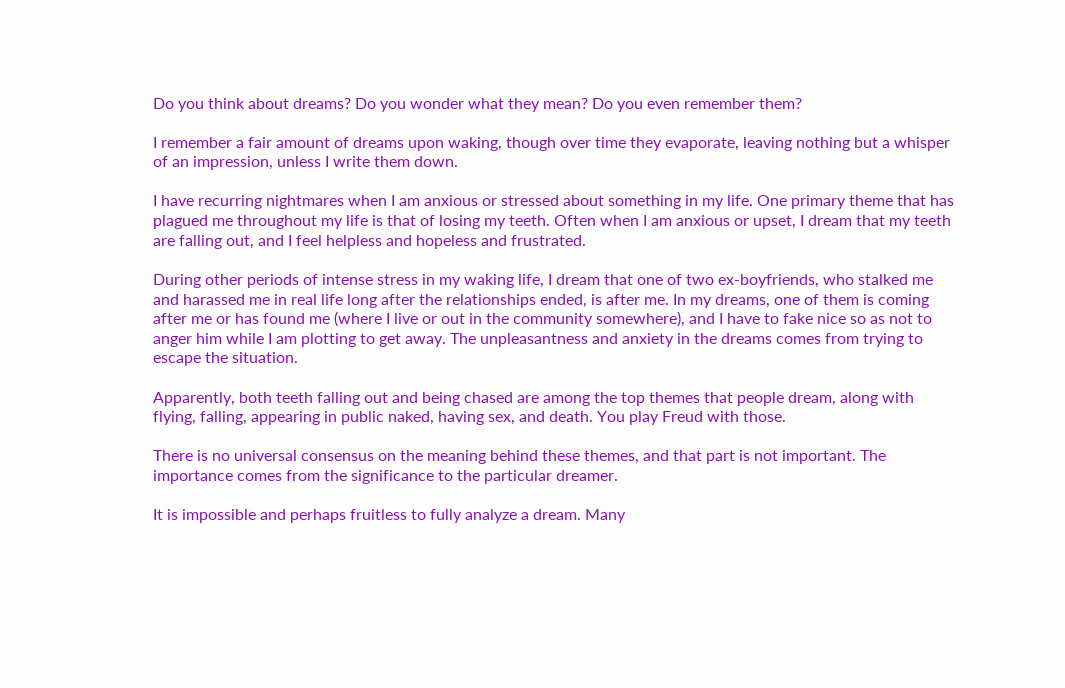Do you think about dreams? Do you wonder what they mean? Do you even remember them?

I remember a fair amount of dreams upon waking, though over time they evaporate, leaving nothing but a whisper of an impression, unless I write them down.

I have recurring nightmares when I am anxious or stressed about something in my life. One primary theme that has plagued me throughout my life is that of losing my teeth. Often when I am anxious or upset, I dream that my teeth are falling out, and I feel helpless and hopeless and frustrated.

During other periods of intense stress in my waking life, I dream that one of two ex-boyfriends, who stalked me and harassed me in real life long after the relationships ended, is after me. In my dreams, one of them is coming after me or has found me (where I live or out in the community somewhere), and I have to fake nice so as not to anger him while I am plotting to get away. The unpleasantness and anxiety in the dreams comes from trying to escape the situation.

Apparently, both teeth falling out and being chased are among the top themes that people dream, along with flying, falling, appearing in public naked, having sex, and death. You play Freud with those.

There is no universal consensus on the meaning behind these themes, and that part is not important. The importance comes from the significance to the particular dreamer.

It is impossible and perhaps fruitless to fully analyze a dream. Many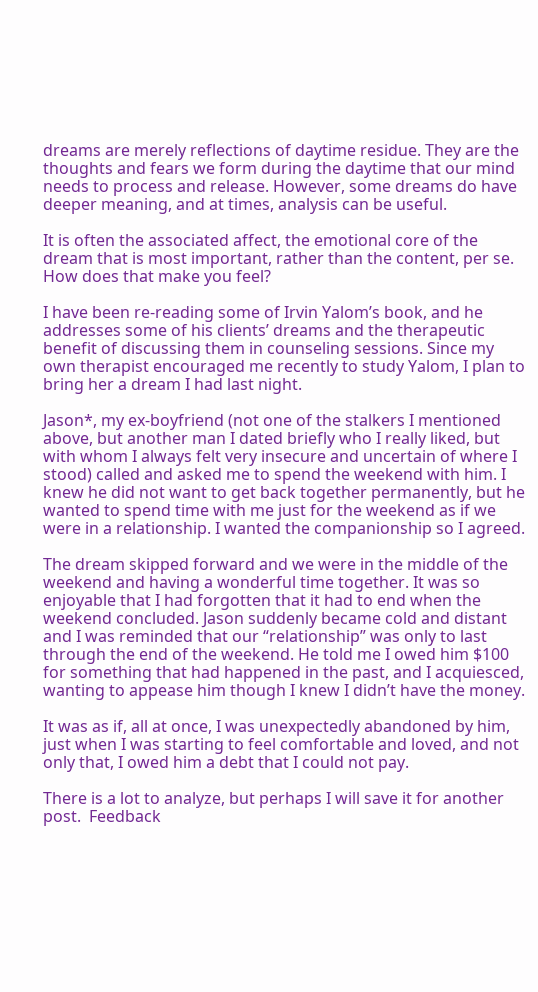dreams are merely reflections of daytime residue. They are the thoughts and fears we form during the daytime that our mind needs to process and release. However, some dreams do have deeper meaning, and at times, analysis can be useful.

It is often the associated affect, the emotional core of the dream that is most important, rather than the content, per se. How does that make you feel?

I have been re-reading some of Irvin Yalom’s book, and he addresses some of his clients’ dreams and the therapeutic benefit of discussing them in counseling sessions. Since my own therapist encouraged me recently to study Yalom, I plan to bring her a dream I had last night.

Jason*, my ex-boyfriend (not one of the stalkers I mentioned above, but another man I dated briefly who I really liked, but with whom I always felt very insecure and uncertain of where I stood) called and asked me to spend the weekend with him. I knew he did not want to get back together permanently, but he wanted to spend time with me just for the weekend as if we were in a relationship. I wanted the companionship so I agreed.

The dream skipped forward and we were in the middle of the weekend and having a wonderful time together. It was so enjoyable that I had forgotten that it had to end when the weekend concluded. Jason suddenly became cold and distant and I was reminded that our “relationship” was only to last through the end of the weekend. He told me I owed him $100 for something that had happened in the past, and I acquiesced, wanting to appease him though I knew I didn’t have the money.

It was as if, all at once, I was unexpectedly abandoned by him, just when I was starting to feel comfortable and loved, and not only that, I owed him a debt that I could not pay.

There is a lot to analyze, but perhaps I will save it for another post.  Feedback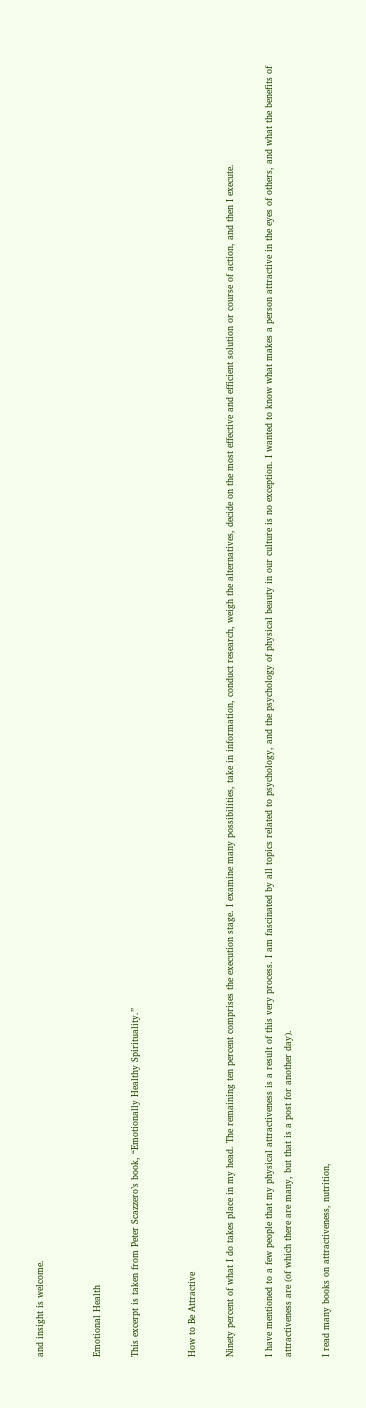and insight is welcome.


Emotional Health

This excerpt is taken from Peter Scazzero’s book, “Emotionally Healthy Spirituality.”


How to Be Attractive

Ninety percent of what I do takes place in my head. The remaining ten percent comprises the execution stage. I examine many possibilities, take in information, conduct research, weigh the alternatives, decide on the most effective and efficient solution or course of action, and then I execute.

I have mentioned to a few people that my physical attractiveness is a result of this very process. I am fascinated by all topics related to psychology, and the psychology of physical beauty in our culture is no exception. I wanted to know what makes a person attractive in the eyes of others, and what the benefits of attractiveness are (of which there are many, but that is a post for another day).

I read many books on attractiveness, nutrition,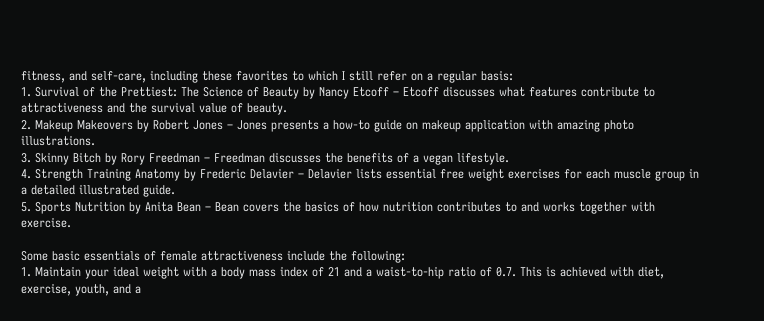fitness, and self-care, including these favorites to which I still refer on a regular basis:
1. Survival of the Prettiest: The Science of Beauty by Nancy Etcoff – Etcoff discusses what features contribute to attractiveness and the survival value of beauty.
2. Makeup Makeovers by Robert Jones – Jones presents a how-to guide on makeup application with amazing photo illustrations.
3. Skinny Bitch by Rory Freedman – Freedman discusses the benefits of a vegan lifestyle.
4. Strength Training Anatomy by Frederic Delavier – Delavier lists essential free weight exercises for each muscle group in a detailed illustrated guide.
5. Sports Nutrition by Anita Bean – Bean covers the basics of how nutrition contributes to and works together with exercise.

Some basic essentials of female attractiveness include the following:
1. Maintain your ideal weight with a body mass index of 21 and a waist-to-hip ratio of 0.7. This is achieved with diet, exercise, youth, and a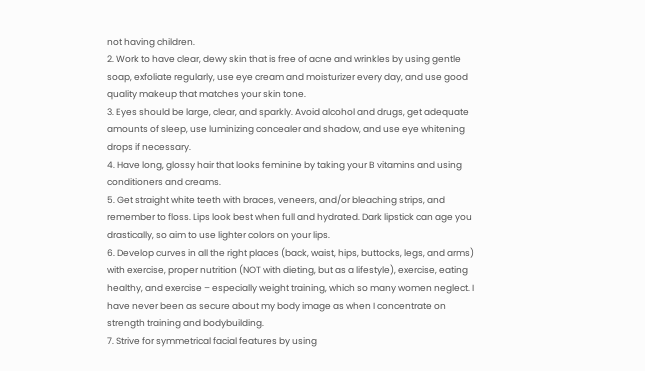not having children.
2. Work to have clear, dewy skin that is free of acne and wrinkles by using gentle soap, exfoliate regularly, use eye cream and moisturizer every day, and use good quality makeup that matches your skin tone.
3. Eyes should be large, clear, and sparkly. Avoid alcohol and drugs, get adequate amounts of sleep, use luminizing concealer and shadow, and use eye whitening drops if necessary.
4. Have long, glossy hair that looks feminine by taking your B vitamins and using conditioners and creams.
5. Get straight white teeth with braces, veneers, and/or bleaching strips, and remember to floss. Lips look best when full and hydrated. Dark lipstick can age you drastically, so aim to use lighter colors on your lips.
6. Develop curves in all the right places (back, waist, hips, buttocks, legs, and arms) with exercise, proper nutrition (NOT with dieting, but as a lifestyle), exercise, eating healthy, and exercise – especially weight training, which so many women neglect. I have never been as secure about my body image as when I concentrate on strength training and bodybuilding.
7. Strive for symmetrical facial features by using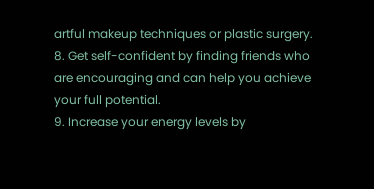artful makeup techniques or plastic surgery.
8. Get self-confident by finding friends who are encouraging and can help you achieve your full potential.
9. Increase your energy levels by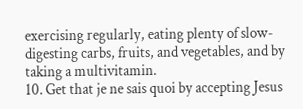exercising regularly, eating plenty of slow-digesting carbs, fruits, and vegetables, and by taking a multivitamin.
10. Get that je ne sais quoi by accepting Jesus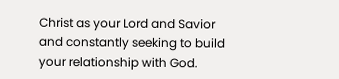Christ as your Lord and Savior and constantly seeking to build your relationship with God.